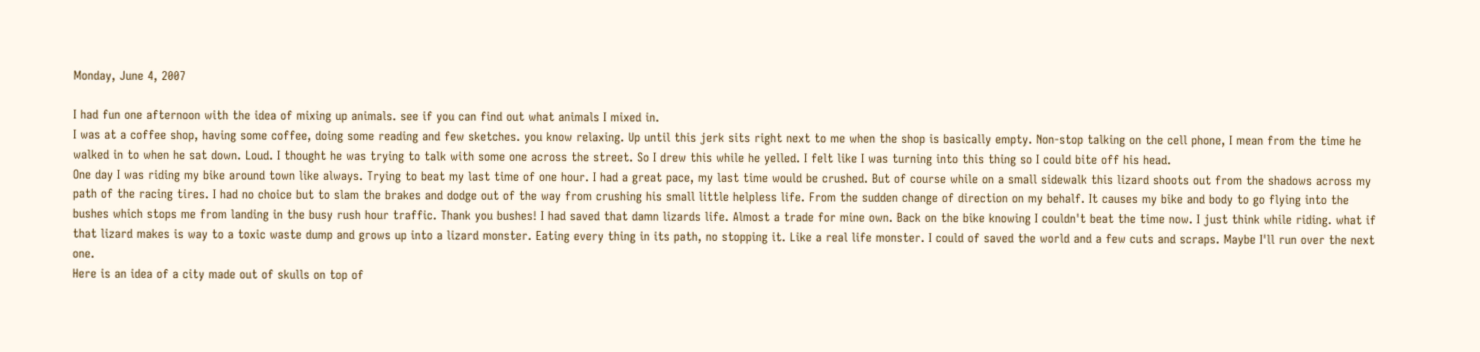Monday, June 4, 2007

I had fun one afternoon with the idea of mixing up animals. see if you can find out what animals I mixed in.
I was at a coffee shop, having some coffee, doing some reading and few sketches. you know relaxing. Up until this jerk sits right next to me when the shop is basically empty. Non-stop talking on the cell phone, I mean from the time he walked in to when he sat down. Loud. I thought he was trying to talk with some one across the street. So I drew this while he yelled. I felt like I was turning into this thing so I could bite off his head.
One day I was riding my bike around town like always. Trying to beat my last time of one hour. I had a great pace, my last time would be crushed. But of course while on a small sidewalk this lizard shoots out from the shadows across my path of the racing tires. I had no choice but to slam the brakes and dodge out of the way from crushing his small little helpless life. From the sudden change of direction on my behalf. It causes my bike and body to go flying into the bushes which stops me from landing in the busy rush hour traffic. Thank you bushes! I had saved that damn lizards life. Almost a trade for mine own. Back on the bike knowing I couldn't beat the time now. I just think while riding. what if that lizard makes is way to a toxic waste dump and grows up into a lizard monster. Eating every thing in its path, no stopping it. Like a real life monster. I could of saved the world and a few cuts and scraps. Maybe I'll run over the next one.
Here is an idea of a city made out of skulls on top of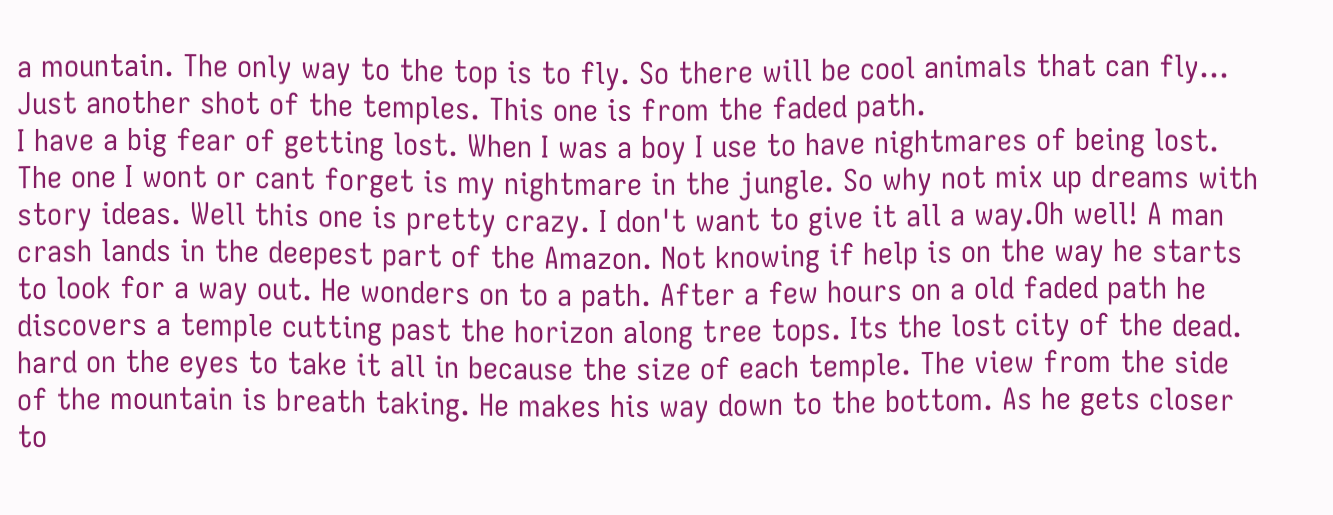a mountain. The only way to the top is to fly. So there will be cool animals that can fly...
Just another shot of the temples. This one is from the faded path.
I have a big fear of getting lost. When I was a boy I use to have nightmares of being lost. The one I wont or cant forget is my nightmare in the jungle. So why not mix up dreams with story ideas. Well this one is pretty crazy. I don't want to give it all a way.Oh well! A man crash lands in the deepest part of the Amazon. Not knowing if help is on the way he starts to look for a way out. He wonders on to a path. After a few hours on a old faded path he discovers a temple cutting past the horizon along tree tops. Its the lost city of the dead. hard on the eyes to take it all in because the size of each temple. The view from the side of the mountain is breath taking. He makes his way down to the bottom. As he gets closer to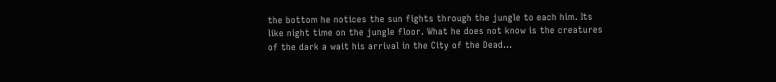the bottom he notices the sun fights through the jungle to each him. Its like night time on the jungle floor. What he does not know is the creatures of the dark a wait his arrival in the City of the Dead...